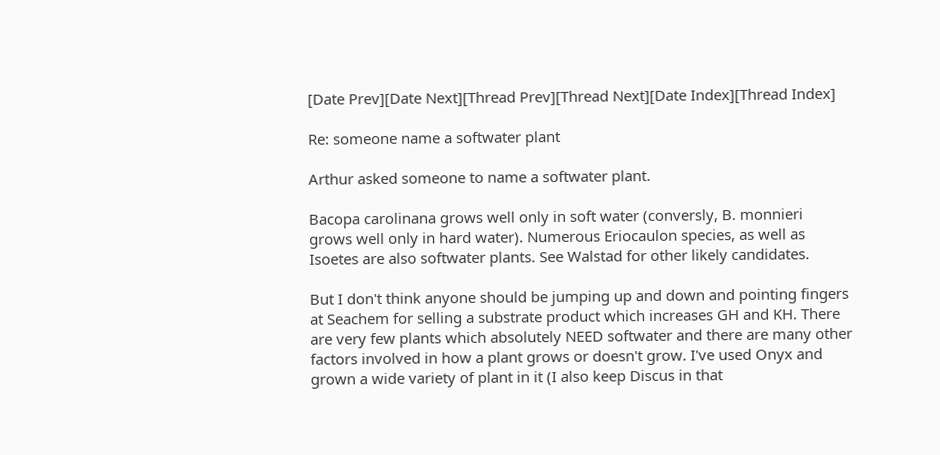[Date Prev][Date Next][Thread Prev][Thread Next][Date Index][Thread Index]

Re: someone name a softwater plant

Arthur asked someone to name a softwater plant.

Bacopa carolinana grows well only in soft water (conversly, B. monnieri
grows well only in hard water). Numerous Eriocaulon species, as well as
Isoetes are also softwater plants. See Walstad for other likely candidates.

But I don't think anyone should be jumping up and down and pointing fingers
at Seachem for selling a substrate product which increases GH and KH. There
are very few plants which absolutely NEED softwater and there are many other
factors involved in how a plant grows or doesn't grow. I've used Onyx and
grown a wide variety of plant in it (I also keep Discus in that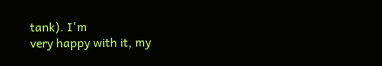tank). I'm
very happy with it, my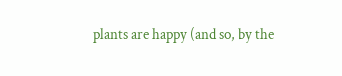plants are happy (and so, by the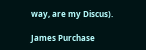way, are my Discus).

James Purchase